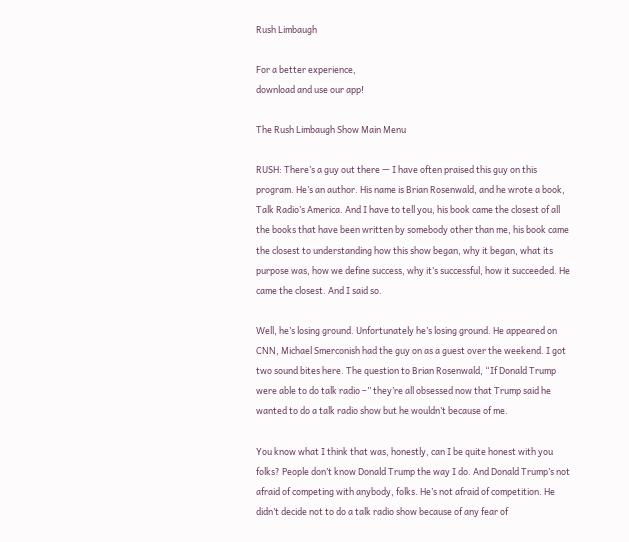Rush Limbaugh

For a better experience,
download and use our app!

The Rush Limbaugh Show Main Menu

RUSH: There’s a guy out there — I have often praised this guy on this program. He’s an author. His name is Brian Rosenwald, and he wrote a book, Talk Radio’s America. And I have to tell you, his book came the closest of all the books that have been written by somebody other than me, his book came the closest to understanding how this show began, why it began, what its purpose was, how we define success, why it’s successful, how it succeeded. He came the closest. And I said so.

Well, he’s losing ground. Unfortunately he’s losing ground. He appeared on CNN, Michael Smerconish had the guy on as a guest over the weekend. I got two sound bites here. The question to Brian Rosenwald, “If Donald Trump were able to do talk radio –” they’re all obsessed now that Trump said he wanted to do a talk radio show but he wouldn’t because of me.

You know what I think that was, honestly, can I be quite honest with you folks? People don’t know Donald Trump the way I do. And Donald Trump’s not afraid of competing with anybody, folks. He’s not afraid of competition. He didn’t decide not to do a talk radio show because of any fear of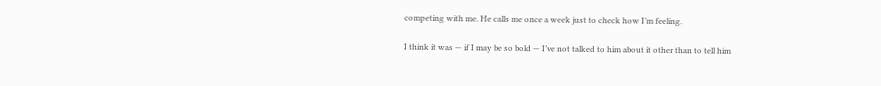competing with me. He calls me once a week just to check how I’m feeling.

I think it was — if I may be so bold — I’ve not talked to him about it other than to tell him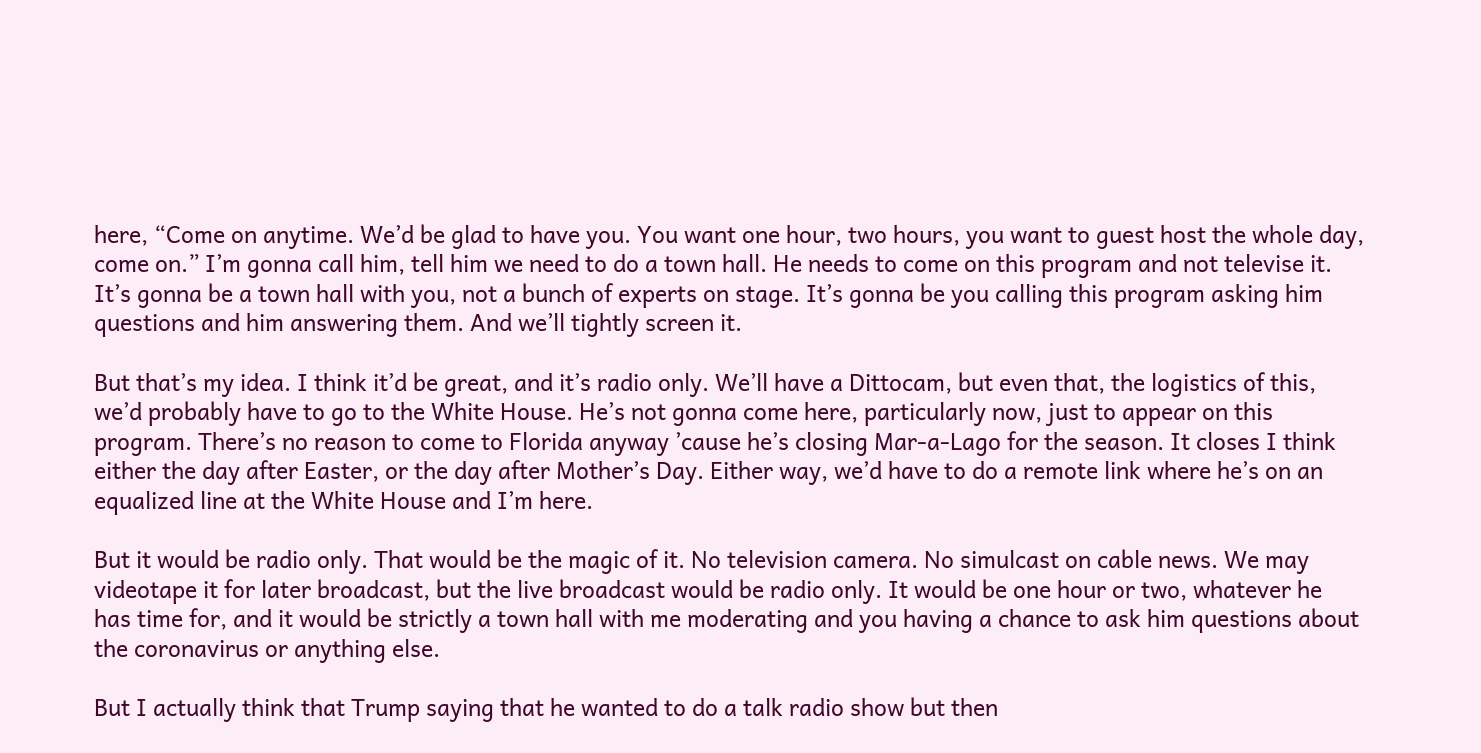here, “Come on anytime. We’d be glad to have you. You want one hour, two hours, you want to guest host the whole day, come on.” I’m gonna call him, tell him we need to do a town hall. He needs to come on this program and not televise it. It’s gonna be a town hall with you, not a bunch of experts on stage. It’s gonna be you calling this program asking him questions and him answering them. And we’ll tightly screen it.

But that’s my idea. I think it’d be great, and it’s radio only. We’ll have a Dittocam, but even that, the logistics of this, we’d probably have to go to the White House. He’s not gonna come here, particularly now, just to appear on this program. There’s no reason to come to Florida anyway ’cause he’s closing Mar-a-Lago for the season. It closes I think either the day after Easter, or the day after Mother’s Day. Either way, we’d have to do a remote link where he’s on an equalized line at the White House and I’m here.

But it would be radio only. That would be the magic of it. No television camera. No simulcast on cable news. We may videotape it for later broadcast, but the live broadcast would be radio only. It would be one hour or two, whatever he has time for, and it would be strictly a town hall with me moderating and you having a chance to ask him questions about the coronavirus or anything else.

But I actually think that Trump saying that he wanted to do a talk radio show but then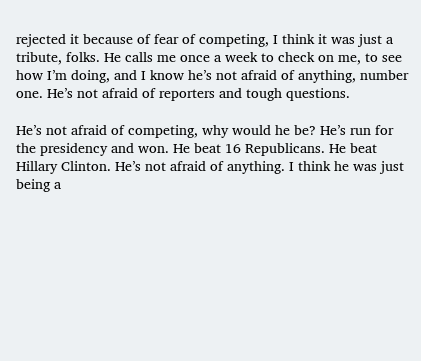rejected it because of fear of competing, I think it was just a tribute, folks. He calls me once a week to check on me, to see how I’m doing, and I know he’s not afraid of anything, number one. He’s not afraid of reporters and tough questions.

He’s not afraid of competing, why would he be? He’s run for the presidency and won. He beat 16 Republicans. He beat Hillary Clinton. He’s not afraid of anything. I think he was just being a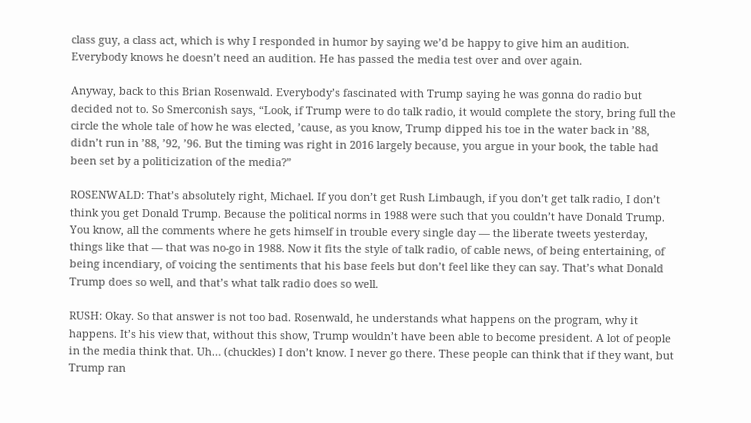class guy, a class act, which is why I responded in humor by saying we’d be happy to give him an audition. Everybody knows he doesn’t need an audition. He has passed the media test over and over again.

Anyway, back to this Brian Rosenwald. Everybody’s fascinated with Trump saying he was gonna do radio but decided not to. So Smerconish says, “Look, if Trump were to do talk radio, it would complete the story, bring full the circle the whole tale of how he was elected, ’cause, as you know, Trump dipped his toe in the water back in ’88, didn’t run in ’88, ’92, ’96. But the timing was right in 2016 largely because, you argue in your book, the table had been set by a politicization of the media?”

ROSENWALD: That’s absolutely right, Michael. If you don’t get Rush Limbaugh, if you don’t get talk radio, I don’t think you get Donald Trump. Because the political norms in 1988 were such that you couldn’t have Donald Trump. You know, all the comments where he gets himself in trouble every single day — the liberate tweets yesterday, things like that — that was no-go in 1988. Now it fits the style of talk radio, of cable news, of being entertaining, of being incendiary, of voicing the sentiments that his base feels but don’t feel like they can say. That’s what Donald Trump does so well, and that’s what talk radio does so well.

RUSH: Okay. So that answer is not too bad. Rosenwald, he understands what happens on the program, why it happens. It’s his view that, without this show, Trump wouldn’t have been able to become president. A lot of people in the media think that. Uh… (chuckles) I don’t know. I never go there. These people can think that if they want, but Trump ran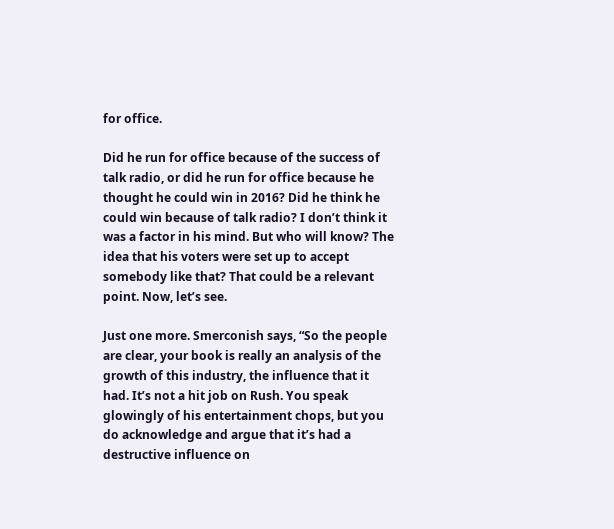for office.

Did he run for office because of the success of talk radio, or did he run for office because he thought he could win in 2016? Did he think he could win because of talk radio? I don’t think it was a factor in his mind. But who will know? The idea that his voters were set up to accept somebody like that? That could be a relevant point. Now, let’s see.

Just one more. Smerconish says, “So the people are clear, your book is really an analysis of the growth of this industry, the influence that it had. It’s not a hit job on Rush. You speak glowingly of his entertainment chops, but you do acknowledge and argue that it’s had a destructive influence on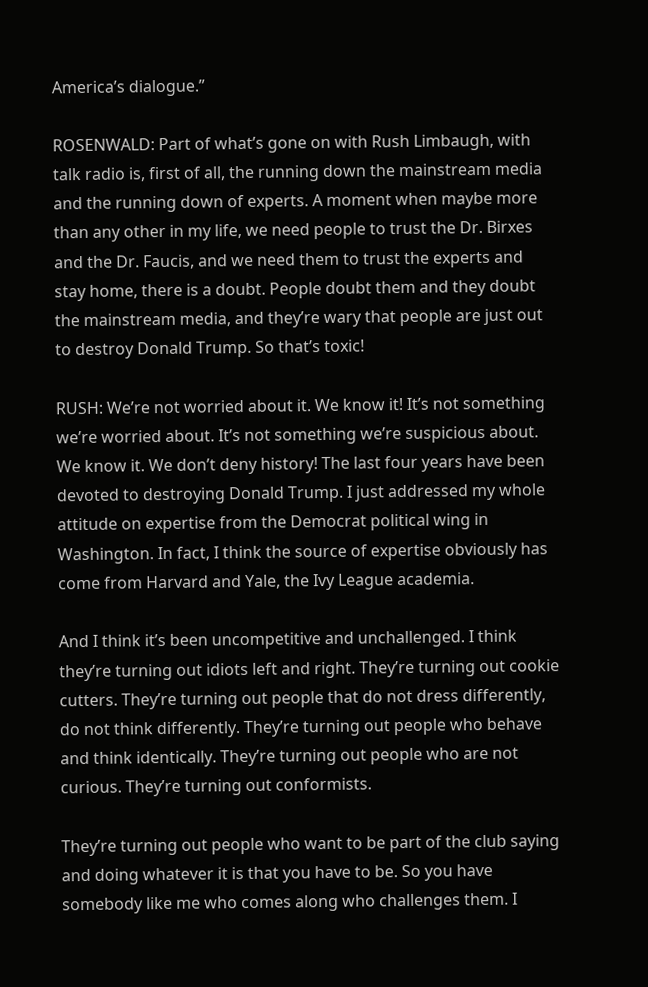America’s dialogue.”

ROSENWALD: Part of what’s gone on with Rush Limbaugh, with talk radio is, first of all, the running down the mainstream media and the running down of experts. A moment when maybe more than any other in my life, we need people to trust the Dr. Birxes and the Dr. Faucis, and we need them to trust the experts and stay home, there is a doubt. People doubt them and they doubt the mainstream media, and they’re wary that people are just out to destroy Donald Trump. So that’s toxic!

RUSH: We’re not worried about it. We know it! It’s not something we’re worried about. It’s not something we’re suspicious about. We know it. We don’t deny history! The last four years have been devoted to destroying Donald Trump. I just addressed my whole attitude on expertise from the Democrat political wing in Washington. In fact, I think the source of expertise obviously has come from Harvard and Yale, the Ivy League academia.

And I think it’s been uncompetitive and unchallenged. I think they’re turning out idiots left and right. They’re turning out cookie cutters. They’re turning out people that do not dress differently, do not think differently. They’re turning out people who behave and think identically. They’re turning out people who are not curious. They’re turning out conformists.

They’re turning out people who want to be part of the club saying and doing whatever it is that you have to be. So you have somebody like me who comes along who challenges them. I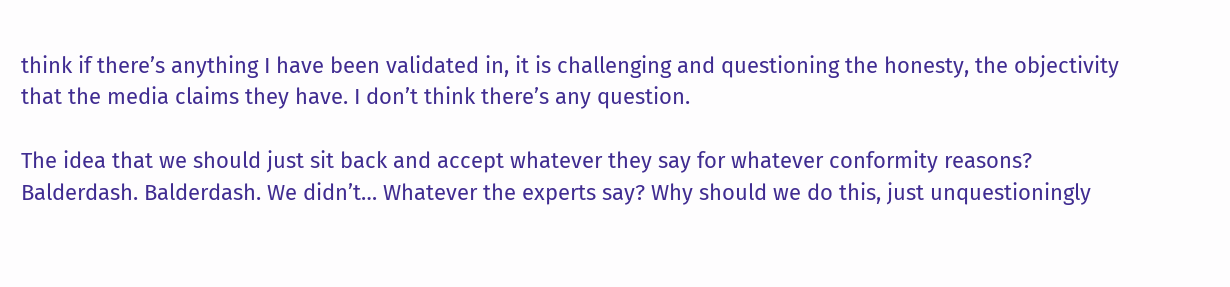think if there’s anything I have been validated in, it is challenging and questioning the honesty, the objectivity that the media claims they have. I don’t think there’s any question.

The idea that we should just sit back and accept whatever they say for whatever conformity reasons? Balderdash. Balderdash. We didn’t… Whatever the experts say? Why should we do this, just unquestioningly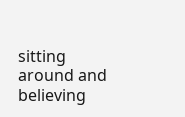sitting around and believing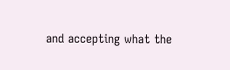and accepting what the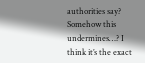authorities say? Somehow this undermines…? I think it’s the exact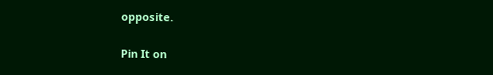opposite.

Pin It on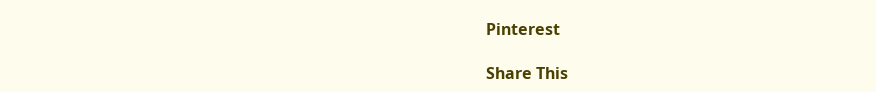Pinterest

Share This